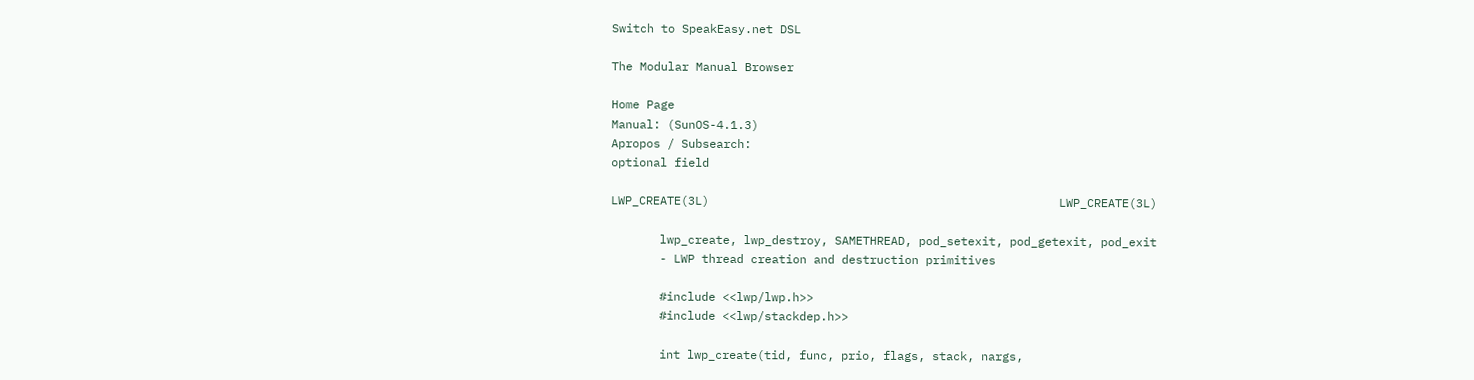Switch to SpeakEasy.net DSL

The Modular Manual Browser

Home Page
Manual: (SunOS-4.1.3)
Apropos / Subsearch:
optional field

LWP_CREATE(3L)                                                  LWP_CREATE(3L)

       lwp_create, lwp_destroy, SAMETHREAD, pod_setexit, pod_getexit, pod_exit
       - LWP thread creation and destruction primitives

       #include <<lwp/lwp.h>>
       #include <<lwp/stackdep.h>>

       int lwp_create(tid, func, prio, flags, stack, nargs,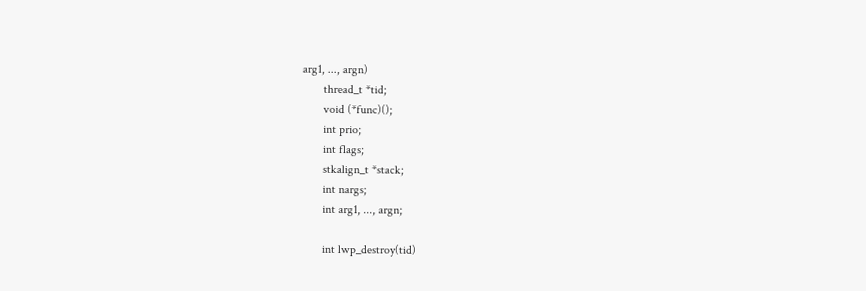arg1, ..., argn)
       thread_t *tid;
       void (*func)();
       int prio;
       int flags;
       stkalign_t *stack;
       int nargs;
       int arg1, ..., argn;

       int lwp_destroy(tid)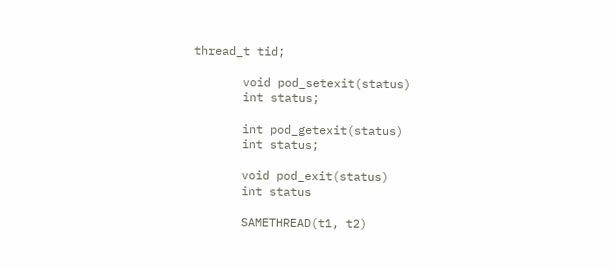thread_t tid;

       void pod_setexit(status)
       int status;

       int pod_getexit(status)
       int status;

       void pod_exit(status)
       int status

       SAMETHREAD(t1, t2)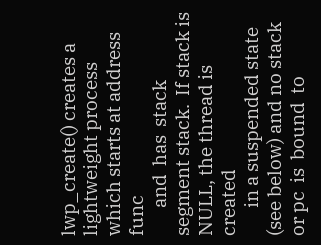lwp_create() creates a lightweight process which starts at address func
       and  has  stack segment stack.  If stack is NULL, the thread is created
       in a suspended state (see below) and no stack or pc  is  bound  to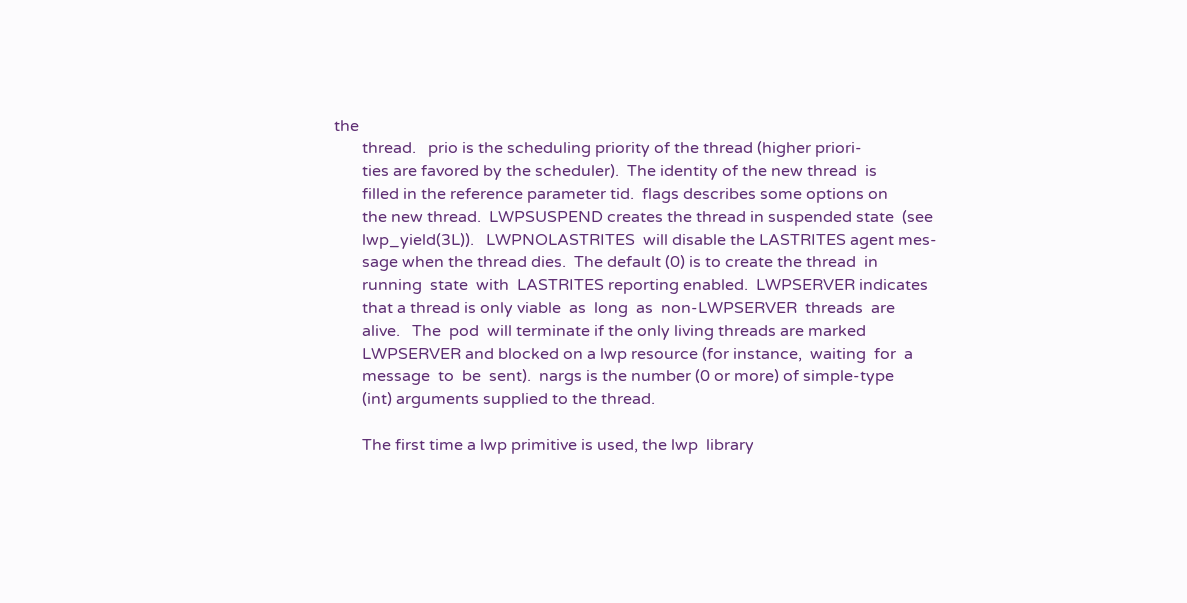the
       thread.   prio is the scheduling priority of the thread (higher priori-
       ties are favored by the scheduler).  The identity of the new thread  is
       filled in the reference parameter tid.  flags describes some options on
       the new thread.  LWPSUSPEND creates the thread in suspended state  (see
       lwp_yield(3L)).   LWPNOLASTRITES  will disable the LASTRITES agent mes-
       sage when the thread dies.  The default (0) is to create the thread  in
       running  state  with  LASTRITES reporting enabled.  LWPSERVER indicates
       that a thread is only viable  as  long  as  non-LWPSERVER  threads  are
       alive.   The  pod  will terminate if the only living threads are marked
       LWPSERVER and blocked on a lwp resource (for instance,  waiting  for  a
       message  to  be  sent).  nargs is the number (0 or more) of simple-type
       (int) arguments supplied to the thread.

       The first time a lwp primitive is used, the lwp  library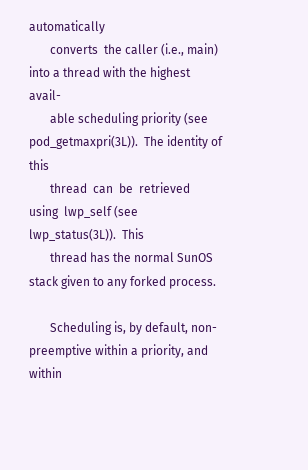automatically
       converts  the caller (i.e., main) into a thread with the highest avail-
       able scheduling priority (see pod_getmaxpri(3L)).  The identity of this
       thread  can  be  retrieved  using  lwp_self (see lwp_status(3L)).  This
       thread has the normal SunOS stack given to any forked process.

       Scheduling is, by default, non-preemptive within a priority, and within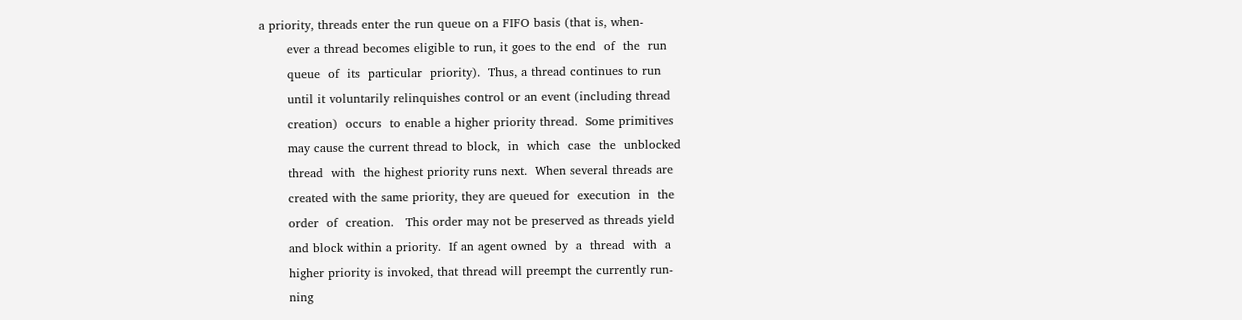a priority, threads enter the run queue on a FIFO basis (that is, when-
       ever a thread becomes eligible to run, it goes to the end  of  the  run
       queue  of  its  particular  priority).  Thus, a thread continues to run
       until it voluntarily relinquishes control or an event (including thread
       creation)  occurs  to enable a higher priority thread.  Some primitives
       may cause the current thread to block,  in  which  case  the  unblocked
       thread  with  the highest priority runs next.  When several threads are
       created with the same priority, they are queued for  execution  in  the
       order  of  creation.   This order may not be preserved as threads yield
       and block within a priority.  If an agent owned  by  a  thread  with  a
       higher priority is invoked, that thread will preempt the currently run-
       ning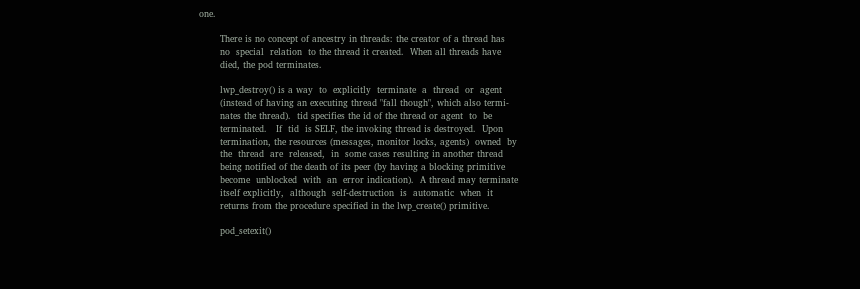one.

       There is no concept of ancestry in threads: the creator of a thread has
       no  special  relation  to the thread it created.  When all threads have
       died, the pod terminates.

       lwp_destroy() is a way  to  explicitly  terminate  a  thread  or  agent
       (instead of having an executing thread "fall though", which also termi-
       nates the thread).  tid specifies the id of the thread or agent  to  be
       terminated.   If  tid  is SELF, the invoking thread is destroyed.  Upon
       termination, the resources (messages, monitor locks, agents)  owned  by
       the  thread  are  released,  in  some cases resulting in another thread
       being notified of the death of its peer (by having a blocking primitive
       become  unblocked  with  an  error indication).  A thread may terminate
       itself explicitly,  although  self-destruction  is  automatic  when  it
       returns from the procedure specified in the lwp_create() primitive.

       pod_setexit()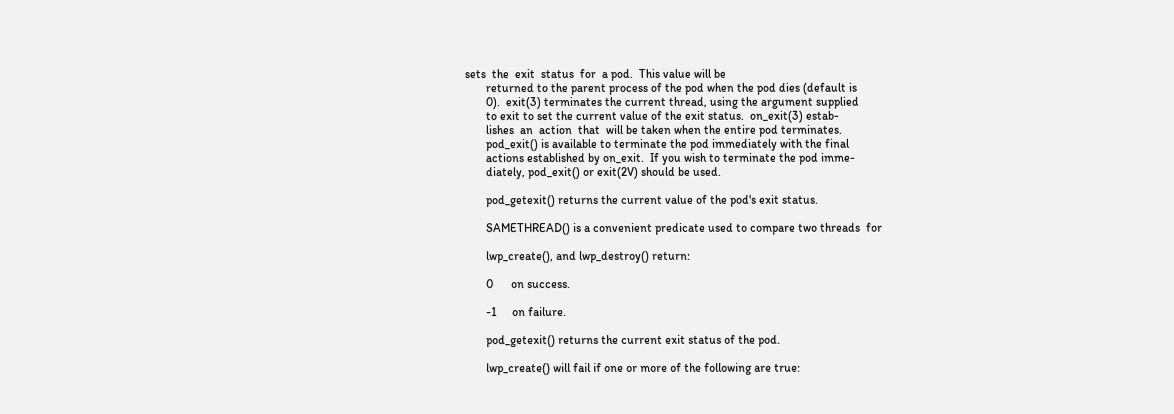sets  the  exit  status  for  a pod.  This value will be
       returned to the parent process of the pod when the pod dies (default is
       0).  exit(3) terminates the current thread, using the argument supplied
       to exit to set the current value of the exit status.  on_exit(3) estab-
       lishes  an  action  that  will be taken when the entire pod terminates.
       pod_exit() is available to terminate the pod immediately with the final
       actions established by on_exit.  If you wish to terminate the pod imme-
       diately, pod_exit() or exit(2V) should be used.

       pod_getexit() returns the current value of the pod's exit status.

       SAMETHREAD() is a convenient predicate used to compare two threads  for

       lwp_create(), and lwp_destroy() return:

       0      on success.

       -1     on failure.

       pod_getexit() returns the current exit status of the pod.

       lwp_create() will fail if one or more of the following are true: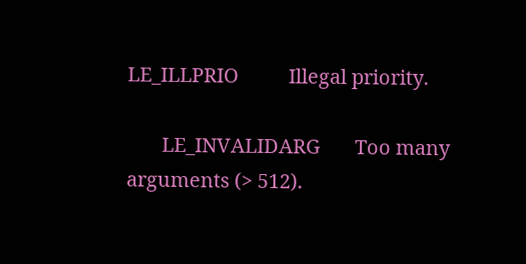LE_ILLPRIO          Illegal priority.

       LE_INVALIDARG       Too many arguments (> 512).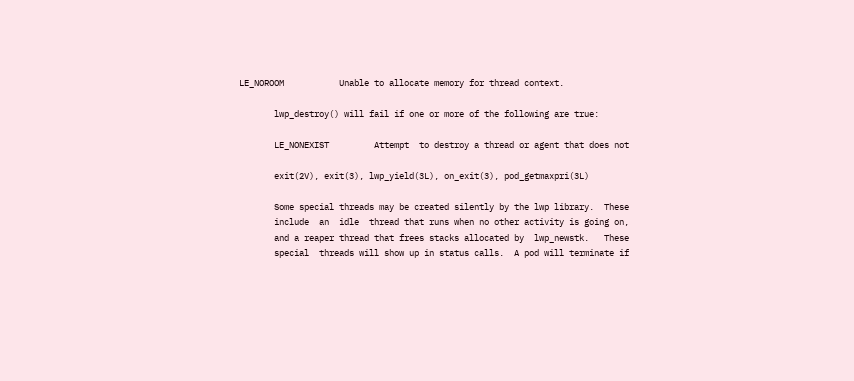LE_NOROOM           Unable to allocate memory for thread context.

       lwp_destroy() will fail if one or more of the following are true:

       LE_NONEXIST         Attempt  to destroy a thread or agent that does not

       exit(2V), exit(3), lwp_yield(3L), on_exit(3), pod_getmaxpri(3L)

       Some special threads may be created silently by the lwp library.  These
       include  an  idle  thread that runs when no other activity is going on,
       and a reaper thread that frees stacks allocated by  lwp_newstk.   These
       special  threads will show up in status calls.  A pod will terminate if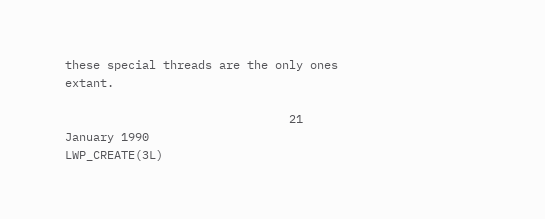these special threads are the only ones extant.

                                21 January 1990                 LWP_CREATE(3L)